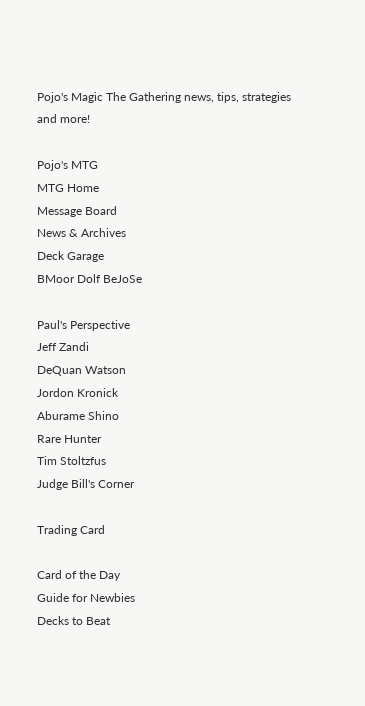Pojo's Magic The Gathering news, tips, strategies and more!

Pojo's MTG
MTG Home
Message Board
News & Archives
Deck Garage
BMoor Dolf BeJoSe

Paul's Perspective
Jeff Zandi
DeQuan Watson
Jordon Kronick
Aburame Shino
Rare Hunter
Tim Stoltzfus
Judge Bill's Corner

Trading Card

Card of the Day
Guide for Newbies
Decks to Beat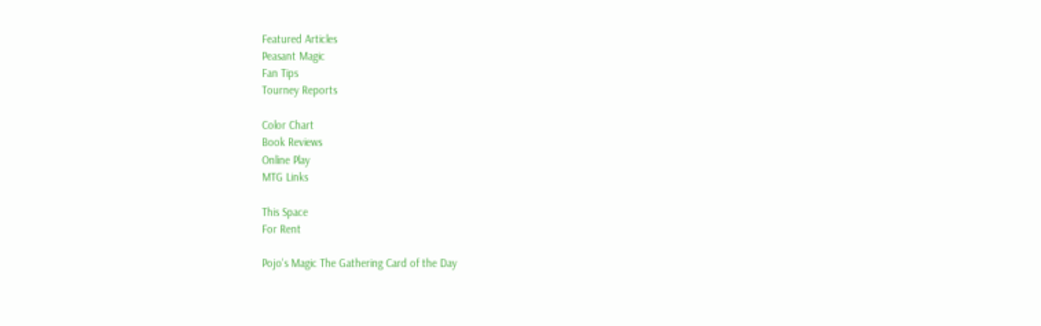Featured Articles
Peasant Magic
Fan Tips
Tourney Reports

Color Chart
Book Reviews
Online Play
MTG Links

This Space
For Rent

Pojo's Magic The Gathering Card of the Day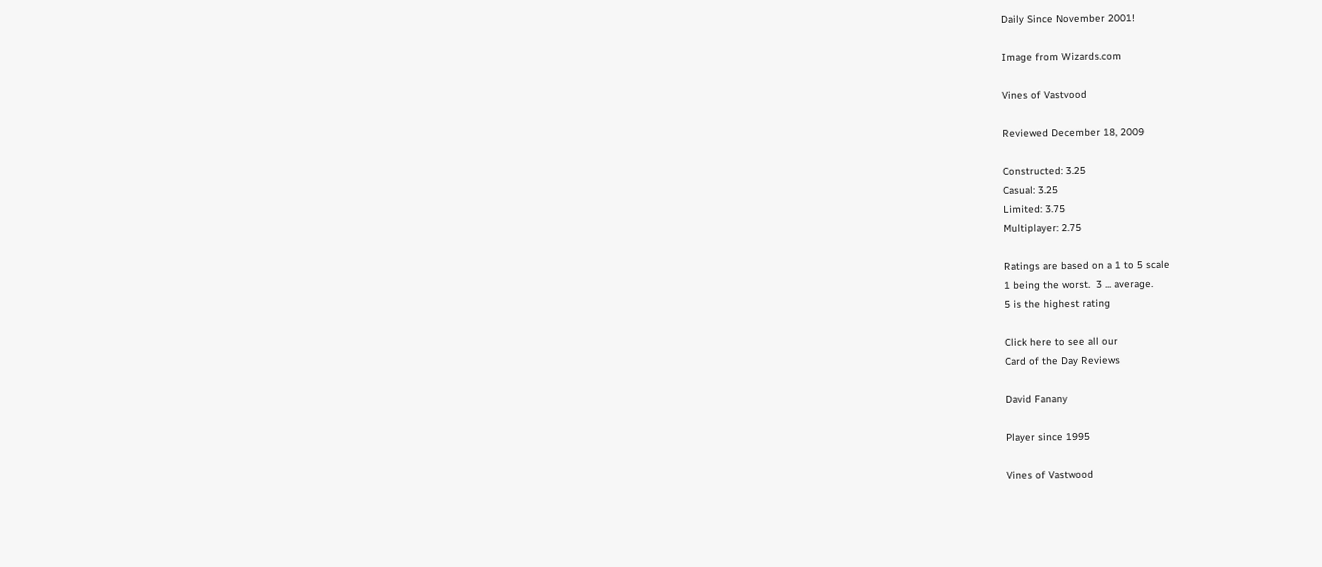Daily Since November 2001!

Image from Wizards.com

Vines of Vastvood

Reviewed December 18, 2009

Constructed: 3.25
Casual: 3.25
Limited: 3.75
Multiplayer: 2.75

Ratings are based on a 1 to 5 scale
1 being the worst.  3 ... average.
5 is the highest rating

Click here to see all our
Card of the Day Reviews

David Fanany

Player since 1995

Vines of Vastwood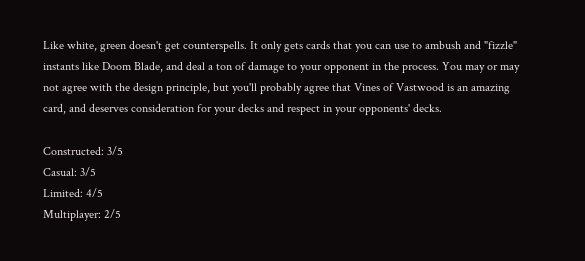Like white, green doesn't get counterspells. It only gets cards that you can use to ambush and "fizzle" instants like Doom Blade, and deal a ton of damage to your opponent in the process. You may or may not agree with the design principle, but you'll probably agree that Vines of Vastwood is an amazing card, and deserves consideration for your decks and respect in your opponents' decks.

Constructed: 3/5
Casual: 3/5
Limited: 4/5
Multiplayer: 2/5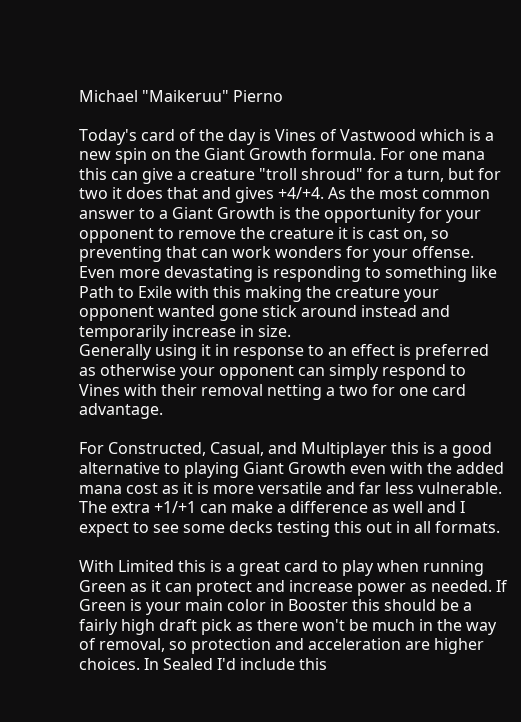Michael "Maikeruu" Pierno

Today's card of the day is Vines of Vastwood which is a new spin on the Giant Growth formula. For one mana this can give a creature "troll shroud" for a turn, but for two it does that and gives +4/+4. As the most common answer to a Giant Growth is the opportunity for your opponent to remove the creature it is cast on, so preventing that can work wonders for your offense. Even more devastating is responding to something like Path to Exile with this making the creature your opponent wanted gone stick around instead and temporarily increase in size.
Generally using it in response to an effect is preferred as otherwise your opponent can simply respond to Vines with their removal netting a two for one card advantage.

For Constructed, Casual, and Multiplayer this is a good alternative to playing Giant Growth even with the added mana cost as it is more versatile and far less vulnerable. The extra +1/+1 can make a difference as well and I expect to see some decks testing this out in all formats.

With Limited this is a great card to play when running Green as it can protect and increase power as needed. If Green is your main color in Booster this should be a fairly high draft pick as there won't be much in the way of removal, so protection and acceleration are higher choices. In Sealed I'd include this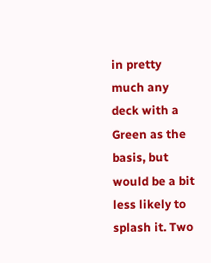in pretty much any deck with a Green as the basis, but would be a bit less likely to splash it. Two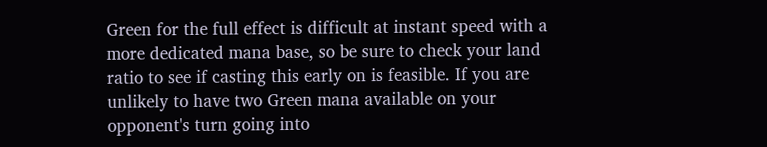Green for the full effect is difficult at instant speed with a more dedicated mana base, so be sure to check your land ratio to see if casting this early on is feasible. If you are unlikely to have two Green mana available on your opponent's turn going into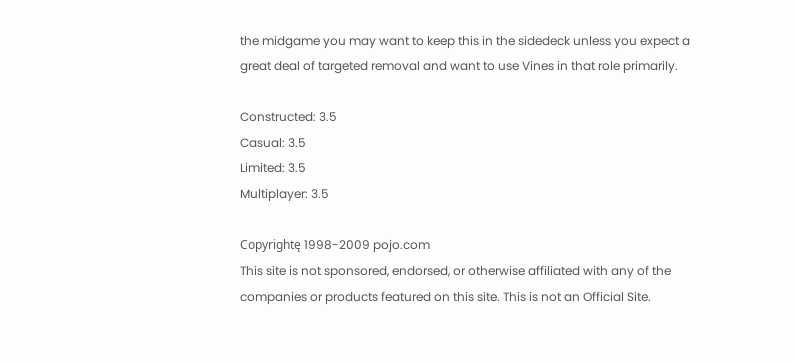the midgame you may want to keep this in the sidedeck unless you expect a great deal of targeted removal and want to use Vines in that role primarily.

Constructed: 3.5
Casual: 3.5
Limited: 3.5
Multiplayer: 3.5

Copyrightę 1998-2009 pojo.com
This site is not sponsored, endorsed, or otherwise affiliated with any of the companies or products featured on this site. This is not an Official Site.